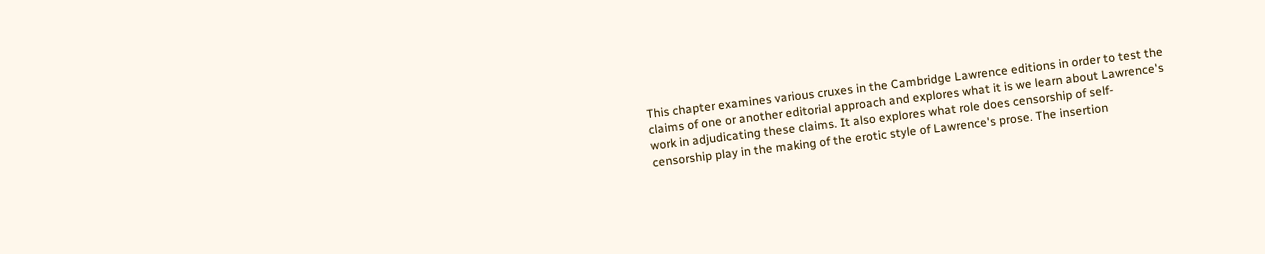This chapter examines various cruxes in the Cambridge Lawrence editions in order to test the claims of one or another editorial approach and explores what it is we learn about Lawrence's work in adjudicating these claims. It also explores what role does censorship of self-censorship play in the making of the erotic style of Lawrence's prose. The insertion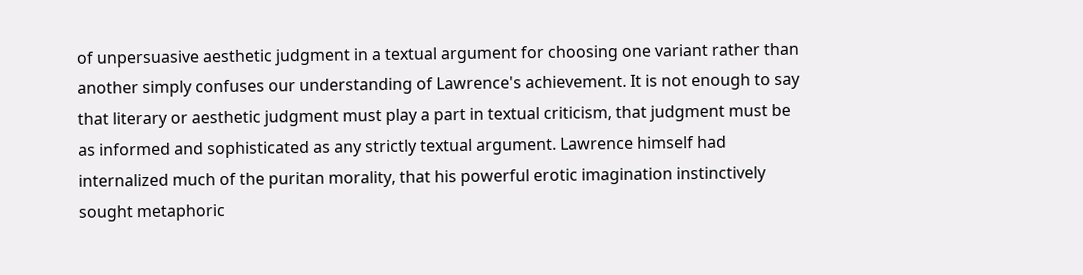of unpersuasive aesthetic judgment in a textual argument for choosing one variant rather than another simply confuses our understanding of Lawrence's achievement. It is not enough to say that literary or aesthetic judgment must play a part in textual criticism, that judgment must be as informed and sophisticated as any strictly textual argument. Lawrence himself had internalized much of the puritan morality, that his powerful erotic imagination instinctively sought metaphoric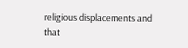religious displacements and that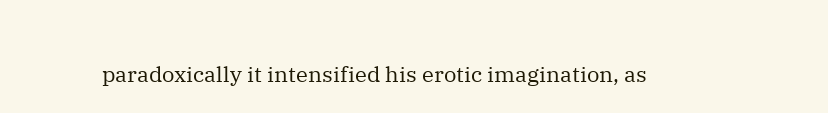paradoxically it intensified his erotic imagination, as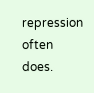repression often does.